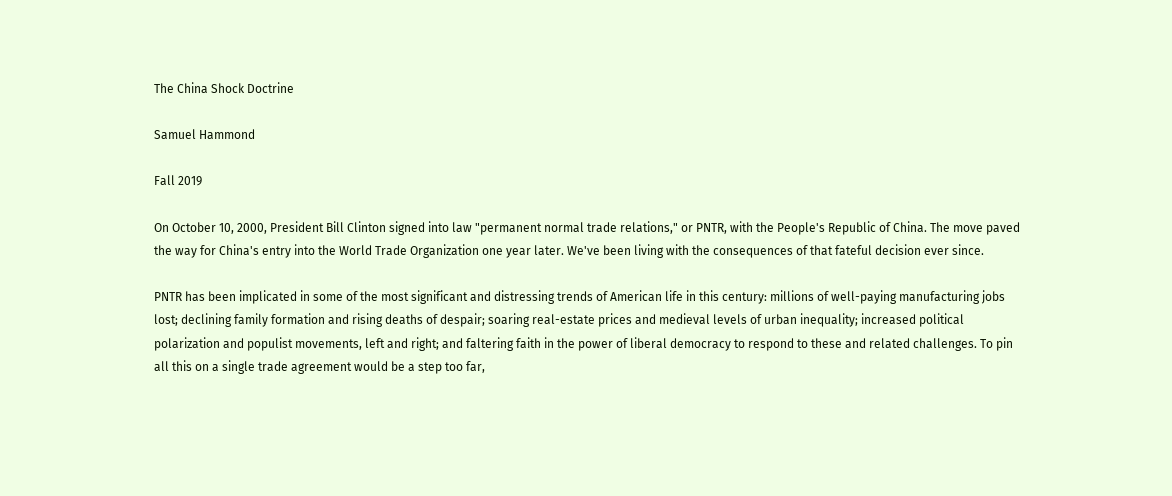The China Shock Doctrine

Samuel Hammond

Fall 2019

On October 10, 2000, President Bill Clinton signed into law "permanent normal trade relations," or PNTR, with the People's Republic of China. The move paved the way for China's entry into the World Trade Organization one year later. We've been living with the consequences of that fateful decision ever since.

PNTR has been implicated in some of the most significant and distressing trends of American life in this century: millions of well-paying manufacturing jobs lost; declining family formation and rising deaths of despair; soaring real-estate prices and medieval levels of urban inequality; increased political polarization and populist movements, left and right; and faltering faith in the power of liberal democracy to respond to these and related challenges. To pin all this on a single trade agreement would be a step too far,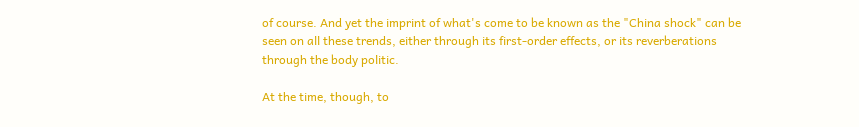of course. And yet the imprint of what's come to be known as the "China shock" can be seen on all these trends, either through its first-order effects, or its reverberations through the body politic.

At the time, though, to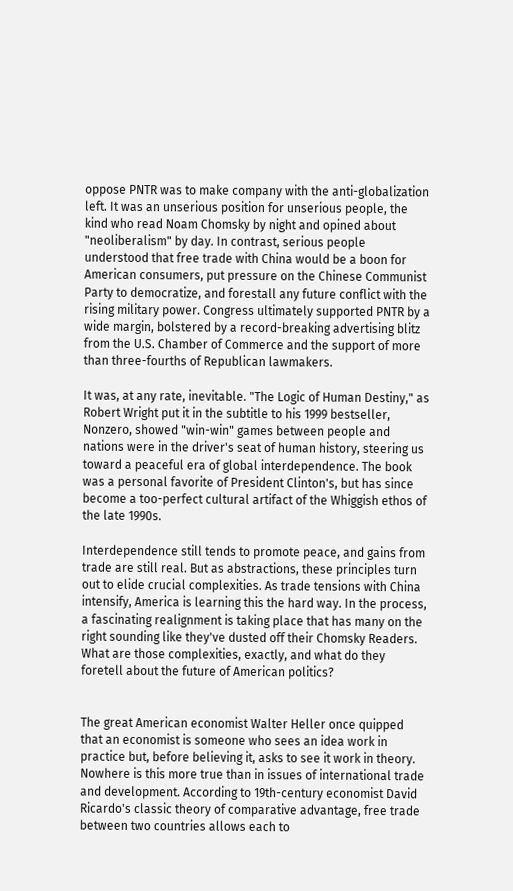oppose PNTR was to make company with the anti-globalization left. It was an unserious position for unserious people, the kind who read Noam Chomsky by night and opined about "neoliberalism" by day. In contrast, serious people understood that free trade with China would be a boon for American consumers, put pressure on the Chinese Communist Party to democratize, and forestall any future conflict with the rising military power. Congress ultimately supported PNTR by a wide margin, bolstered by a record-breaking advertising blitz from the U.S. Chamber of Commerce and the support of more than three-fourths of Republican lawmakers.

It was, at any rate, inevitable. "The Logic of Human Destiny," as Robert Wright put it in the subtitle to his 1999 bestseller, Nonzero, showed "win-win" games between people and nations were in the driver's seat of human history, steering us toward a peaceful era of global interdependence. The book was a personal favorite of President Clinton's, but has since become a too-perfect cultural artifact of the Whiggish ethos of the late 1990s.

Interdependence still tends to promote peace, and gains from trade are still real. But as abstractions, these principles turn out to elide crucial complexities. As trade tensions with China intensify, America is learning this the hard way. In the process, a fascinating realignment is taking place that has many on the right sounding like they've dusted off their Chomsky Readers. What are those complexities, exactly, and what do they foretell about the future of American politics?


The great American economist Walter Heller once quipped that an economist is someone who sees an idea work in practice but, before believing it, asks to see it work in theory. Nowhere is this more true than in issues of international trade and development. According to 19th-century economist David Ricardo's classic theory of comparative advantage, free trade between two countries allows each to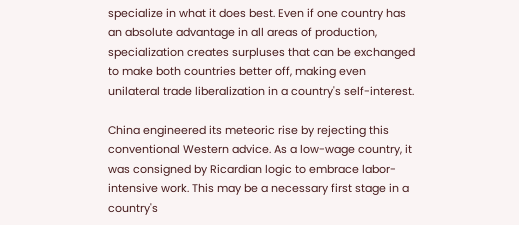specialize in what it does best. Even if one country has an absolute advantage in all areas of production, specialization creates surpluses that can be exchanged to make both countries better off, making even unilateral trade liberalization in a country's self-interest.

China engineered its meteoric rise by rejecting this conventional Western advice. As a low-wage country, it was consigned by Ricardian logic to embrace labor-intensive work. This may be a necessary first stage in a country's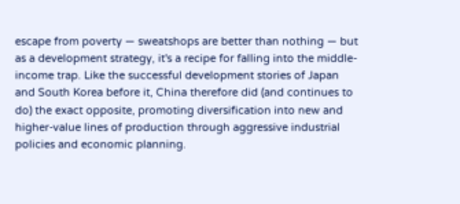escape from poverty — sweatshops are better than nothing — but as a development strategy, it's a recipe for falling into the middle-income trap. Like the successful development stories of Japan and South Korea before it, China therefore did (and continues to do) the exact opposite, promoting diversification into new and higher-value lines of production through aggressive industrial policies and economic planning.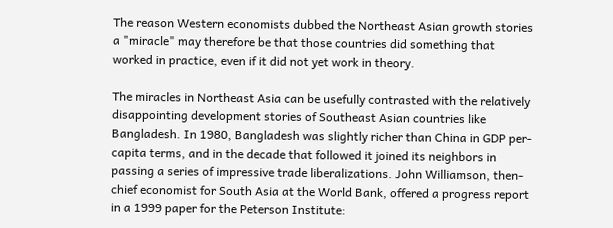The reason Western economists dubbed the Northeast Asian growth stories a "miracle" may therefore be that those countries did something that worked in practice, even if it did not yet work in theory.

The miracles in Northeast Asia can be usefully contrasted with the relatively disappointing development stories of Southeast Asian countries like Bangladesh. In 1980, Bangladesh was slightly richer than China in GDP per-capita terms, and in the decade that followed it joined its neighbors in passing a series of impressive trade liberalizations. John Williamson, then-chief economist for South Asia at the World Bank, offered a progress report in a 1999 paper for the Peterson Institute: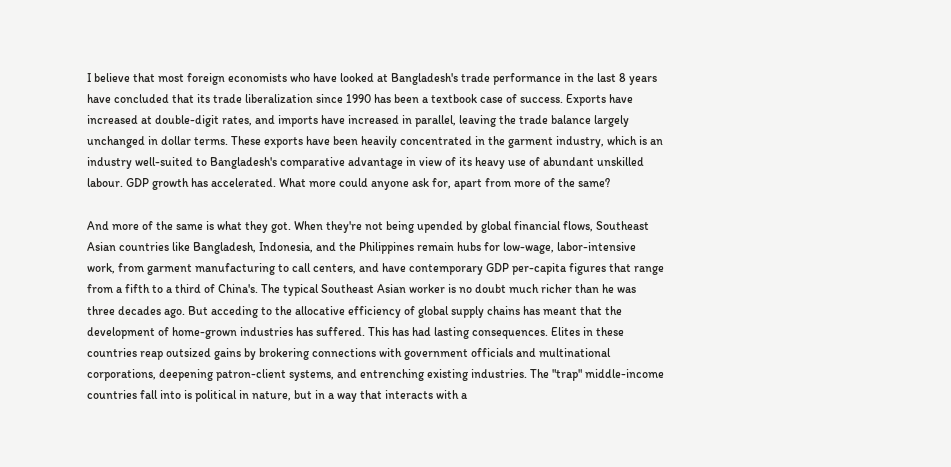I believe that most foreign economists who have looked at Bangladesh's trade performance in the last 8 years have concluded that its trade liberalization since 1990 has been a textbook case of success. Exports have increased at double-digit rates, and imports have increased in parallel, leaving the trade balance largely unchanged in dollar terms. These exports have been heavily concentrated in the garment industry, which is an industry well-suited to Bangladesh's comparative advantage in view of its heavy use of abundant unskilled labour. GDP growth has accelerated. What more could anyone ask for, apart from more of the same?

And more of the same is what they got. When they're not being upended by global financial flows, Southeast Asian countries like Bangladesh, Indonesia, and the Philippines remain hubs for low-wage, labor-intensive work, from garment manufacturing to call centers, and have contemporary GDP per-capita figures that range from a fifth to a third of China's. The typical Southeast Asian worker is no doubt much richer than he was three decades ago. But acceding to the allocative efficiency of global supply chains has meant that the development of home-grown industries has suffered. This has had lasting consequences. Elites in these countries reap outsized gains by brokering connections with government officials and multinational corporations, deepening patron-client systems, and entrenching existing industries. The "trap" middle-income countries fall into is political in nature, but in a way that interacts with a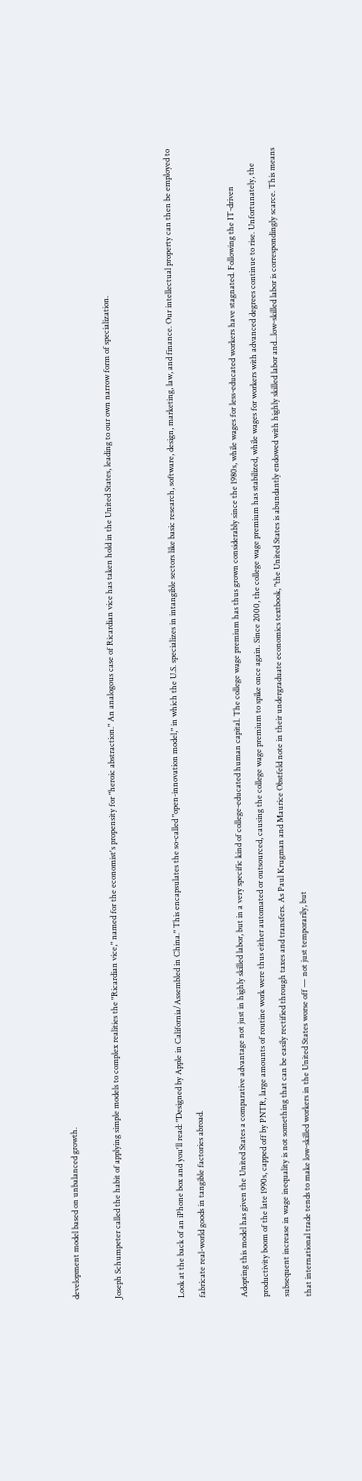development model based on unbalanced growth.

Joseph Schumpeter called the habit of applying simple models to complex realities the "Ricardian vice," named for the economist's propensity for "heroic abstraction." An analogous case of Ricardian vice has taken hold in the United States, leading to our own narrow form of specialization.


Look at the back of an iPhone box and you'll read: "Designed by Apple in California/Assembled in China." This encapsulates the so-called "open-innovation model," in which the U.S. specializes in intangible sectors like basic research, software, design, marketing, law, and finance. Our intellectual property can then be employed to fabricate real-world goods in tangible factories abroad.

Adopting this model has given the United States a comparative advantage not just in highly skilled labor, but in a very specific kind of college-educated human capital. The college wage premium has thus grown considerably since the 1980s, while wages for less-educated workers have stagnated. Following the IT-driven productivity boom of the late 1990s, capped off by PNTR, large amounts of routine work were thus either automated or outsourced, causing the college wage premium to spike once again. Since 2000, the college wage premium has stabilized, while wages for workers with advanced degrees continue to rise. Unfortunately, the subsequent increase in wage inequality is not something that can be easily rectified through taxes and transfers. As Paul Krugman and Maurice Obstfeld note in their undergraduate economics textbook, "the United States is abundantly endowed with highly skilled labor and...low-skilled labor is correspondingly scarce. This means that international trade tends to make low-skilled workers in the United States worse off — not just temporarily, but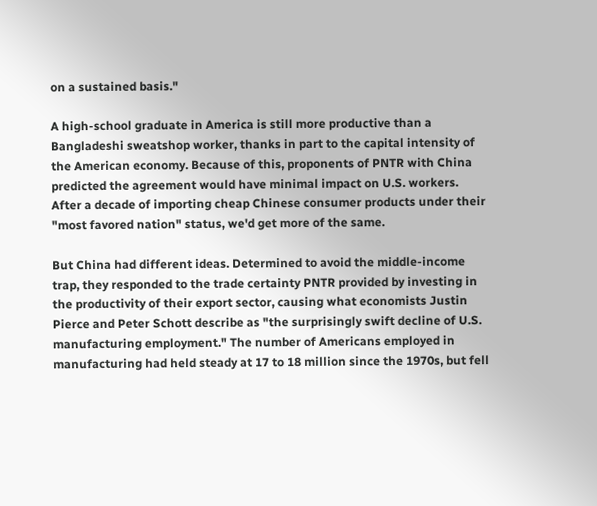on a sustained basis."

A high-school graduate in America is still more productive than a Bangladeshi sweatshop worker, thanks in part to the capital intensity of the American economy. Because of this, proponents of PNTR with China predicted the agreement would have minimal impact on U.S. workers. After a decade of importing cheap Chinese consumer products under their "most favored nation" status, we'd get more of the same.

But China had different ideas. Determined to avoid the middle-income trap, they responded to the trade certainty PNTR provided by investing in the productivity of their export sector, causing what economists Justin Pierce and Peter Schott describe as "the surprisingly swift decline of U.S. manufacturing employment." The number of Americans employed in manufacturing had held steady at 17 to 18 million since the 1970s, but fell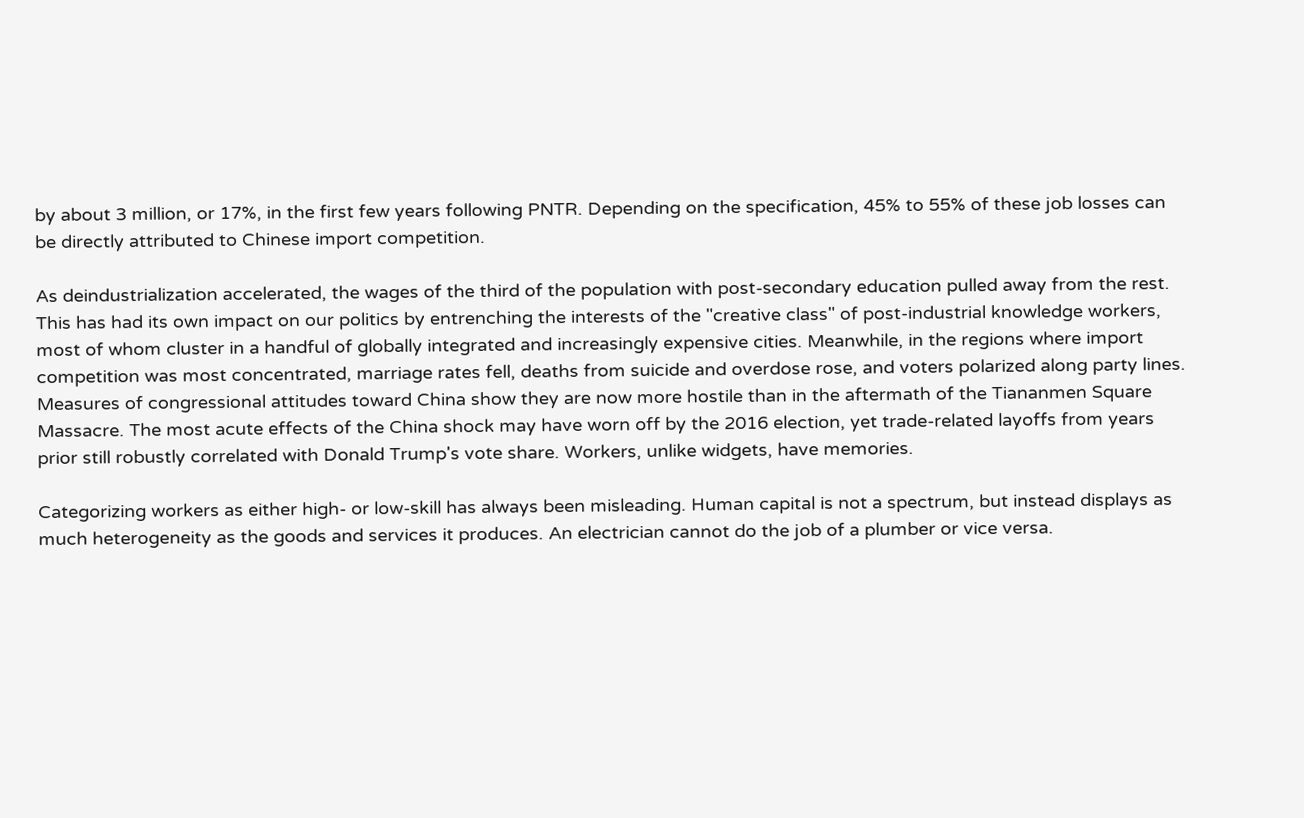by about 3 million, or 17%, in the first few years following PNTR. Depending on the specification, 45% to 55% of these job losses can be directly attributed to Chinese import competition.

As deindustrialization accelerated, the wages of the third of the population with post-secondary education pulled away from the rest. This has had its own impact on our politics by entrenching the interests of the "creative class" of post-industrial knowledge workers, most of whom cluster in a handful of globally integrated and increasingly expensive cities. Meanwhile, in the regions where import competition was most concentrated, marriage rates fell, deaths from suicide and overdose rose, and voters polarized along party lines. Measures of congressional attitudes toward China show they are now more hostile than in the aftermath of the Tiananmen Square Massacre. The most acute effects of the China shock may have worn off by the 2016 election, yet trade-related layoffs from years prior still robustly correlated with Donald Trump's vote share. Workers, unlike widgets, have memories.

Categorizing workers as either high- or low-skill has always been misleading. Human capital is not a spectrum, but instead displays as much heterogeneity as the goods and services it produces. An electrician cannot do the job of a plumber or vice versa.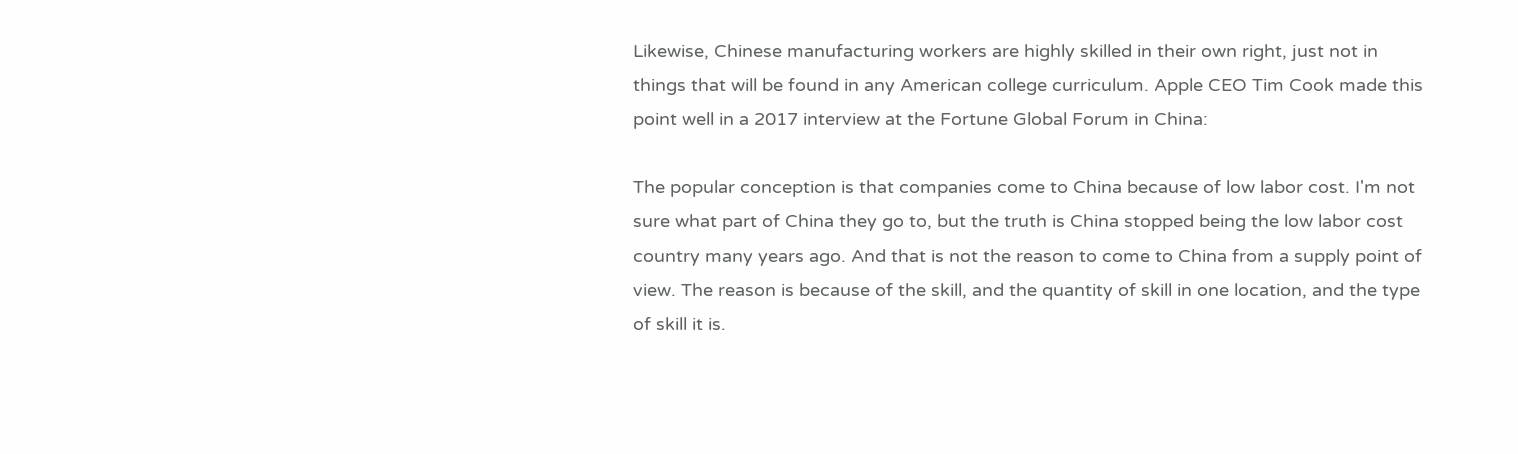Likewise, Chinese manufacturing workers are highly skilled in their own right, just not in things that will be found in any American college curriculum. Apple CEO Tim Cook made this point well in a 2017 interview at the Fortune Global Forum in China:

The popular conception is that companies come to China because of low labor cost. I'm not sure what part of China they go to, but the truth is China stopped being the low labor cost country many years ago. And that is not the reason to come to China from a supply point of view. The reason is because of the skill, and the quantity of skill in one location, and the type of skill it is.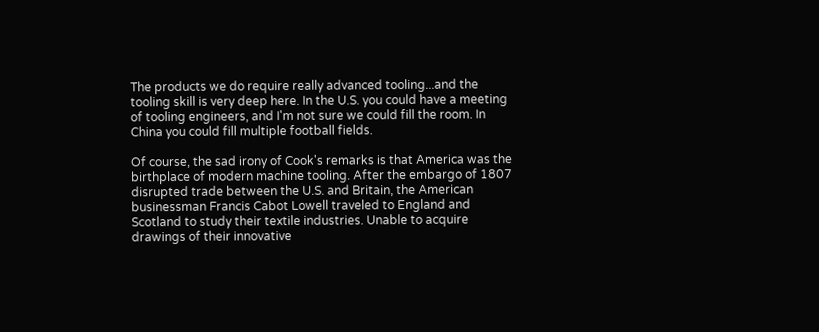The products we do require really advanced tooling...and the tooling skill is very deep here. In the U.S. you could have a meeting of tooling engineers, and I'm not sure we could fill the room. In China you could fill multiple football fields.

Of course, the sad irony of Cook's remarks is that America was the birthplace of modern machine tooling. After the embargo of 1807 disrupted trade between the U.S. and Britain, the American businessman Francis Cabot Lowell traveled to England and Scotland to study their textile industries. Unable to acquire drawings of their innovative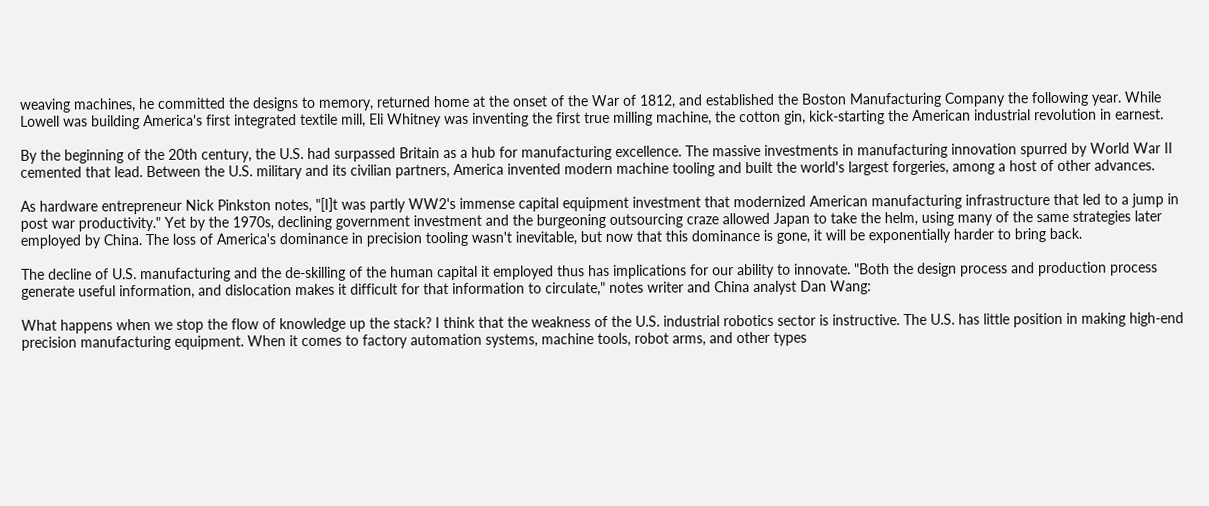weaving machines, he committed the designs to memory, returned home at the onset of the War of 1812, and established the Boston Manufacturing Company the following year. While Lowell was building America's first integrated textile mill, Eli Whitney was inventing the first true milling machine, the cotton gin, kick-starting the American industrial revolution in earnest.

By the beginning of the 20th century, the U.S. had surpassed Britain as a hub for manufacturing excellence. The massive investments in manufacturing innovation spurred by World War II cemented that lead. Between the U.S. military and its civilian partners, America invented modern machine tooling and built the world's largest forgeries, among a host of other advances.

As hardware entrepreneur Nick Pinkston notes, "[I]t was partly WW2's immense capital equipment investment that modernized American manufacturing infrastructure that led to a jump in post war productivity." Yet by the 1970s, declining government investment and the burgeoning outsourcing craze allowed Japan to take the helm, using many of the same strategies later employed by China. The loss of America's dominance in precision tooling wasn't inevitable, but now that this dominance is gone, it will be exponentially harder to bring back.

The decline of U.S. manufacturing and the de-skilling of the human capital it employed thus has implications for our ability to innovate. "Both the design process and production process generate useful information, and dislocation makes it difficult for that information to circulate," notes writer and China analyst Dan Wang:

What happens when we stop the flow of knowledge up the stack? I think that the weakness of the U.S. industrial robotics sector is instructive. The U.S. has little position in making high-end precision manufacturing equipment. When it comes to factory automation systems, machine tools, robot arms, and other types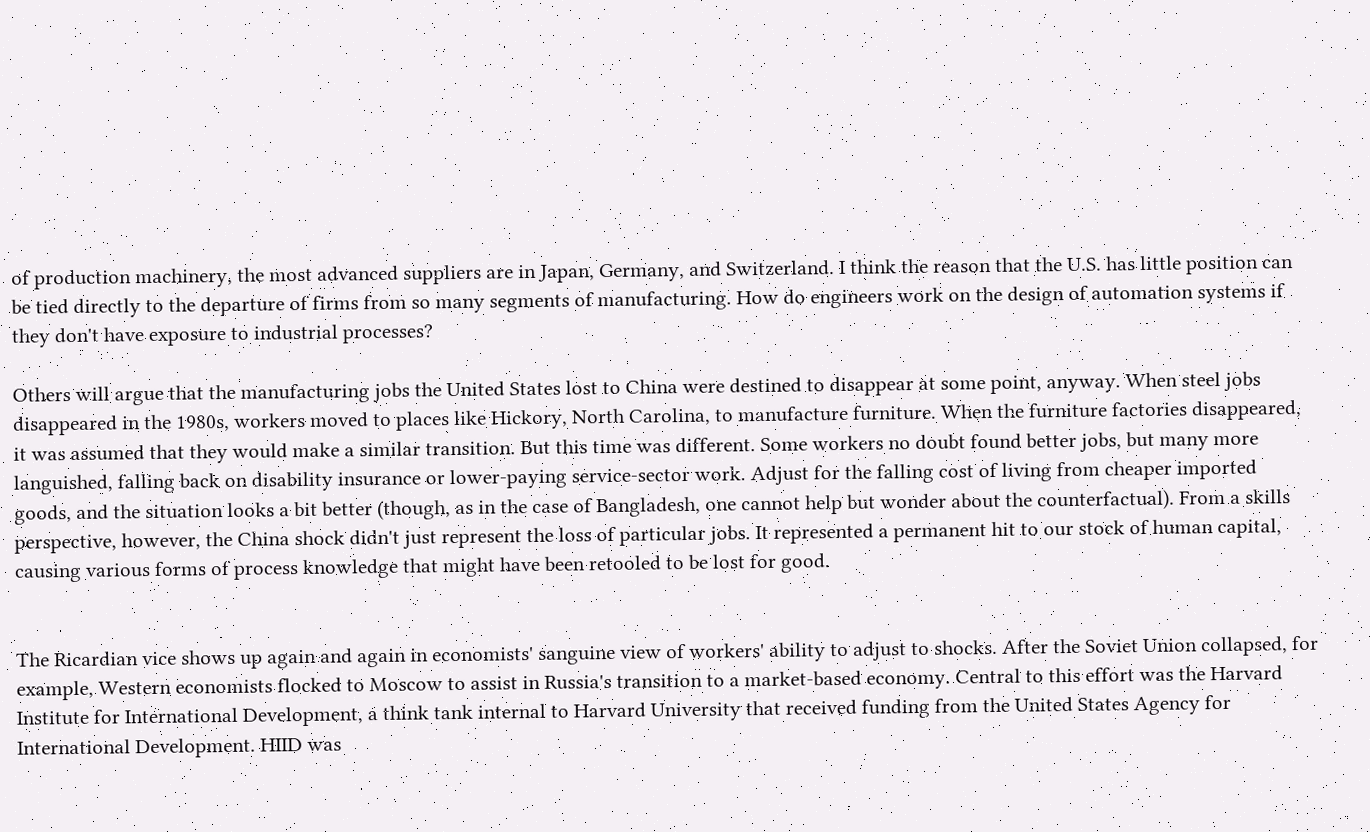of production machinery, the most advanced suppliers are in Japan, Germany, and Switzerland. I think the reason that the U.S. has little position can be tied directly to the departure of firms from so many segments of manufacturing. How do engineers work on the design of automation systems if they don't have exposure to industrial processes?

Others will argue that the manufacturing jobs the United States lost to China were destined to disappear at some point, anyway. When steel jobs disappeared in the 1980s, workers moved to places like Hickory, North Carolina, to manufacture furniture. When the furniture factories disappeared, it was assumed that they would make a similar transition. But this time was different. Some workers no doubt found better jobs, but many more languished, falling back on disability insurance or lower-paying service-sector work. Adjust for the falling cost of living from cheaper imported goods, and the situation looks a bit better (though, as in the case of Bangladesh, one cannot help but wonder about the counterfactual). From a skills perspective, however, the China shock didn't just represent the loss of particular jobs. It represented a permanent hit to our stock of human capital, causing various forms of process knowledge that might have been retooled to be lost for good.


The Ricardian vice shows up again and again in economists' sanguine view of workers' ability to adjust to shocks. After the Soviet Union collapsed, for example, Western economists flocked to Moscow to assist in Russia's transition to a market-based economy. Central to this effort was the Harvard Institute for International Development, a think tank internal to Harvard University that received funding from the United States Agency for International Development. HIID was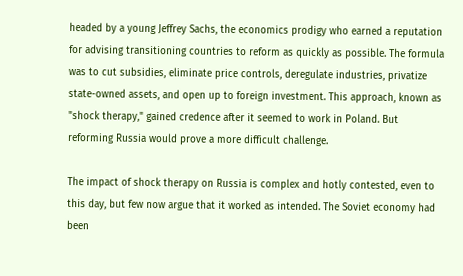headed by a young Jeffrey Sachs, the economics prodigy who earned a reputation for advising transitioning countries to reform as quickly as possible. The formula was to cut subsidies, eliminate price controls, deregulate industries, privatize state-owned assets, and open up to foreign investment. This approach, known as "shock therapy," gained credence after it seemed to work in Poland. But reforming Russia would prove a more difficult challenge.

The impact of shock therapy on Russia is complex and hotly contested, even to this day, but few now argue that it worked as intended. The Soviet economy had been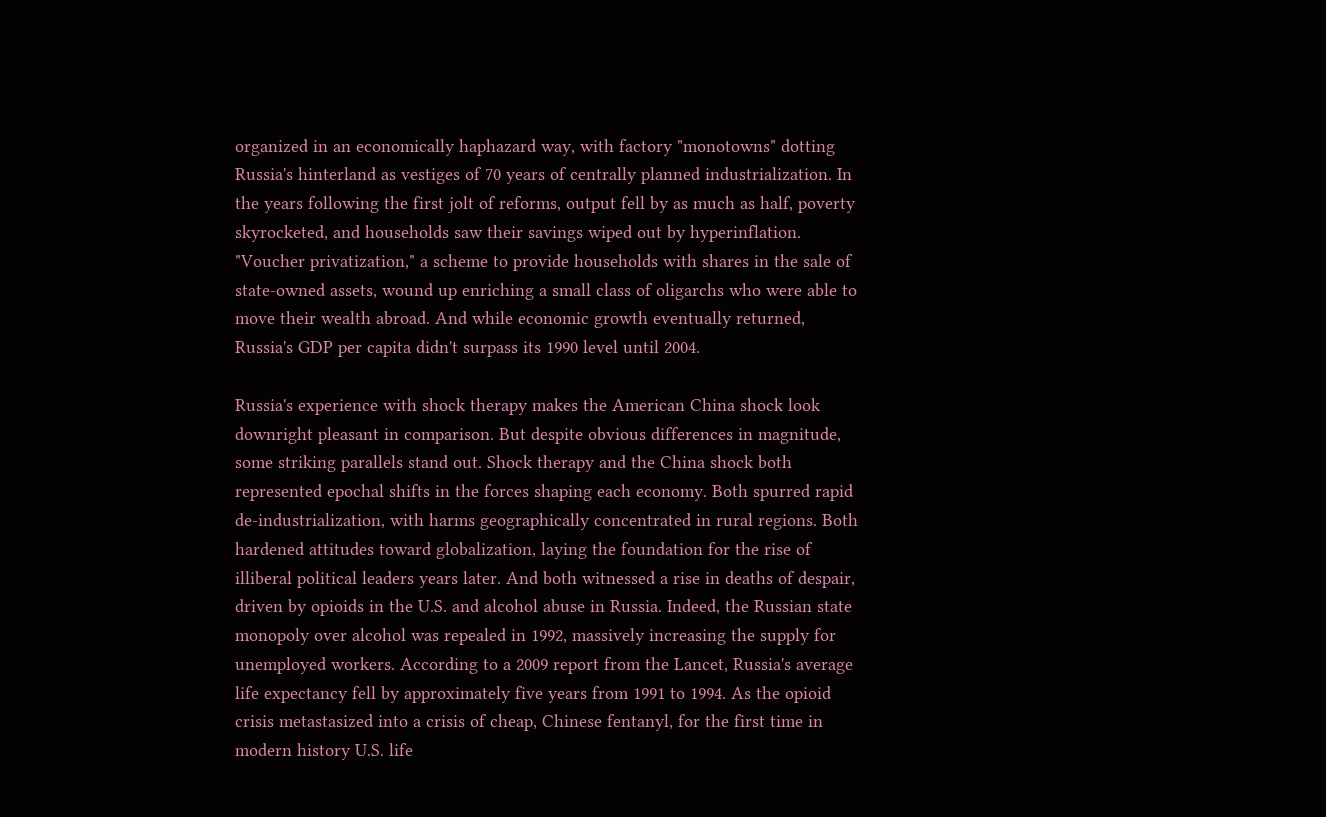organized in an economically haphazard way, with factory "monotowns" dotting Russia's hinterland as vestiges of 70 years of centrally planned industrialization. In the years following the first jolt of reforms, output fell by as much as half, poverty skyrocketed, and households saw their savings wiped out by hyperinflation. "Voucher privatization," a scheme to provide households with shares in the sale of state-owned assets, wound up enriching a small class of oligarchs who were able to move their wealth abroad. And while economic growth eventually returned, Russia's GDP per capita didn't surpass its 1990 level until 2004.

Russia's experience with shock therapy makes the American China shock look downright pleasant in comparison. But despite obvious differences in magnitude, some striking parallels stand out. Shock therapy and the China shock both represented epochal shifts in the forces shaping each economy. Both spurred rapid de-industrialization, with harms geographically concentrated in rural regions. Both hardened attitudes toward globalization, laying the foundation for the rise of illiberal political leaders years later. And both witnessed a rise in deaths of despair, driven by opioids in the U.S. and alcohol abuse in Russia. Indeed, the Russian state monopoly over alcohol was repealed in 1992, massively increasing the supply for unemployed workers. According to a 2009 report from the Lancet, Russia's average life expectancy fell by approximately five years from 1991 to 1994. As the opioid crisis metastasized into a crisis of cheap, Chinese fentanyl, for the first time in modern history U.S. life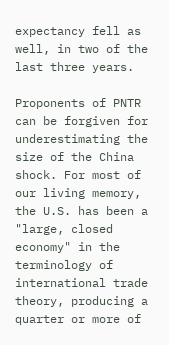expectancy fell as well, in two of the last three years.

Proponents of PNTR can be forgiven for underestimating the size of the China shock. For most of our living memory, the U.S. has been a "large, closed economy" in the terminology of international trade theory, producing a quarter or more of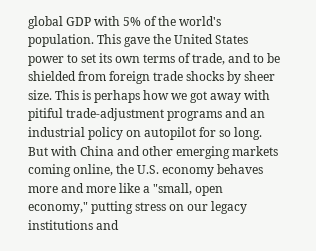global GDP with 5% of the world's population. This gave the United States power to set its own terms of trade, and to be shielded from foreign trade shocks by sheer size. This is perhaps how we got away with pitiful trade-adjustment programs and an industrial policy on autopilot for so long. But with China and other emerging markets coming online, the U.S. economy behaves more and more like a "small, open economy," putting stress on our legacy institutions and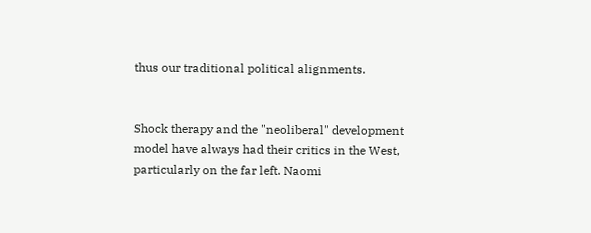thus our traditional political alignments.


Shock therapy and the "neoliberal" development model have always had their critics in the West, particularly on the far left. Naomi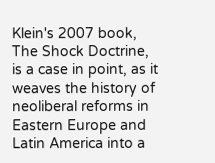Klein's 2007 book, The Shock Doctrine, is a case in point, as it weaves the history of neoliberal reforms in Eastern Europe and Latin America into a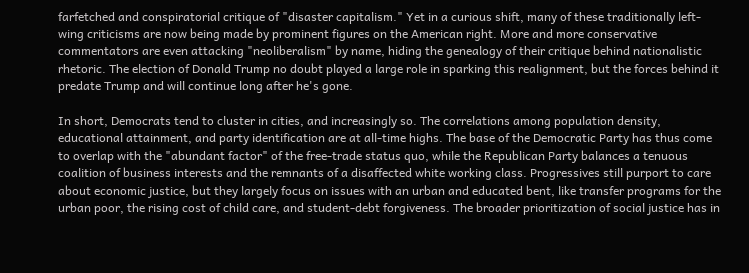farfetched and conspiratorial critique of "disaster capitalism." Yet in a curious shift, many of these traditionally left-wing criticisms are now being made by prominent figures on the American right. More and more conservative commentators are even attacking "neoliberalism" by name, hiding the genealogy of their critique behind nationalistic rhetoric. The election of Donald Trump no doubt played a large role in sparking this realignment, but the forces behind it predate Trump and will continue long after he's gone.

In short, Democrats tend to cluster in cities, and increasingly so. The correlations among population density, educational attainment, and party identification are at all-time highs. The base of the Democratic Party has thus come to overlap with the "abundant factor" of the free-trade status quo, while the Republican Party balances a tenuous coalition of business interests and the remnants of a disaffected white working class. Progressives still purport to care about economic justice, but they largely focus on issues with an urban and educated bent, like transfer programs for the urban poor, the rising cost of child care, and student-debt forgiveness. The broader prioritization of social justice has in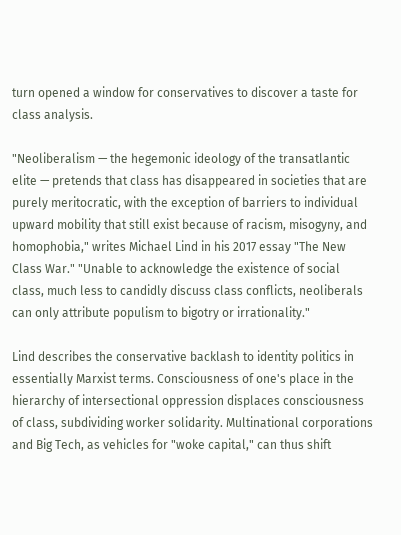turn opened a window for conservatives to discover a taste for class analysis.

"Neoliberalism — the hegemonic ideology of the transatlantic elite — pretends that class has disappeared in societies that are purely meritocratic, with the exception of barriers to individual upward mobility that still exist because of racism, misogyny, and homophobia," writes Michael Lind in his 2017 essay "The New Class War." "Unable to acknowledge the existence of social class, much less to candidly discuss class conflicts, neoliberals can only attribute populism to bigotry or irrationality."

Lind describes the conservative backlash to identity politics in essentially Marxist terms. Consciousness of one's place in the hierarchy of intersectional oppression displaces consciousness of class, subdividing worker solidarity. Multinational corporations and Big Tech, as vehicles for "woke capital," can thus shift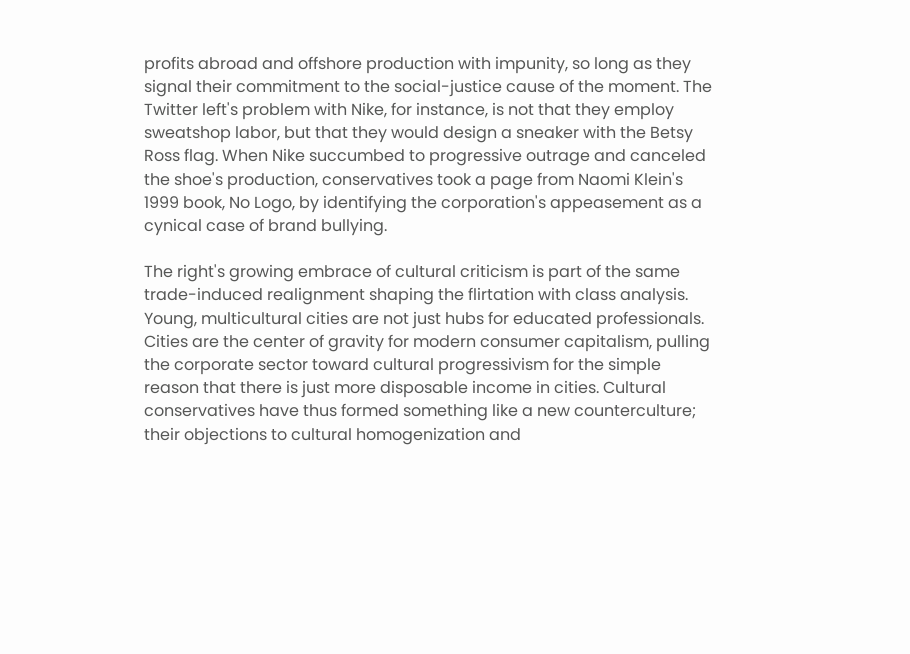profits abroad and offshore production with impunity, so long as they signal their commitment to the social-justice cause of the moment. The Twitter left's problem with Nike, for instance, is not that they employ sweatshop labor, but that they would design a sneaker with the Betsy Ross flag. When Nike succumbed to progressive outrage and canceled the shoe's production, conservatives took a page from Naomi Klein's 1999 book, No Logo, by identifying the corporation's appeasement as a cynical case of brand bullying.

The right's growing embrace of cultural criticism is part of the same trade-induced realignment shaping the flirtation with class analysis. Young, multicultural cities are not just hubs for educated professionals. Cities are the center of gravity for modern consumer capitalism, pulling the corporate sector toward cultural progressivism for the simple reason that there is just more disposable income in cities. Cultural conservatives have thus formed something like a new counterculture; their objections to cultural homogenization and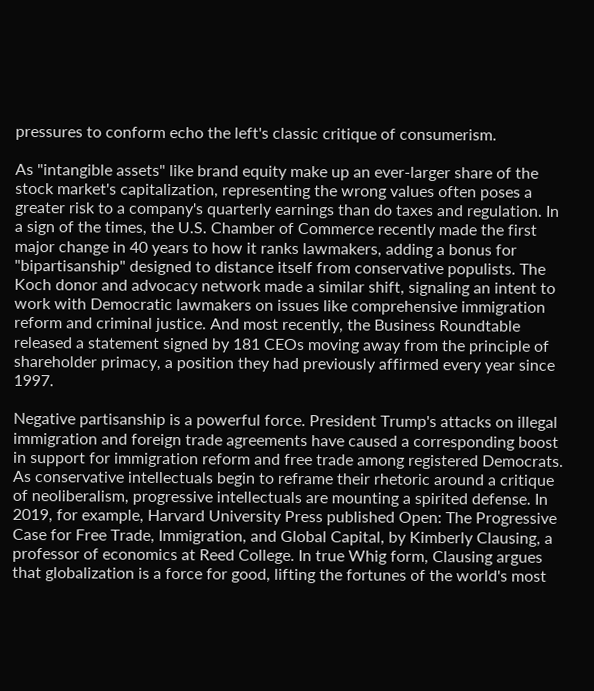pressures to conform echo the left's classic critique of consumerism.

As "intangible assets" like brand equity make up an ever-larger share of the stock market's capitalization, representing the wrong values often poses a greater risk to a company's quarterly earnings than do taxes and regulation. In a sign of the times, the U.S. Chamber of Commerce recently made the first major change in 40 years to how it ranks lawmakers, adding a bonus for "bipartisanship" designed to distance itself from conservative populists. The Koch donor and advocacy network made a similar shift, signaling an intent to work with Democratic lawmakers on issues like comprehensive immigration reform and criminal justice. And most recently, the Business Roundtable released a statement signed by 181 CEOs moving away from the principle of shareholder primacy, a position they had previously affirmed every year since 1997.

Negative partisanship is a powerful force. President Trump's attacks on illegal immigration and foreign trade agreements have caused a corresponding boost in support for immigration reform and free trade among registered Democrats. As conservative intellectuals begin to reframe their rhetoric around a critique of neoliberalism, progressive intellectuals are mounting a spirited defense. In 2019, for example, Harvard University Press published Open: The Progressive Case for Free Trade, Immigration, and Global Capital, by Kimberly Clausing, a professor of economics at Reed College. In true Whig form, Clausing argues that globalization is a force for good, lifting the fortunes of the world's most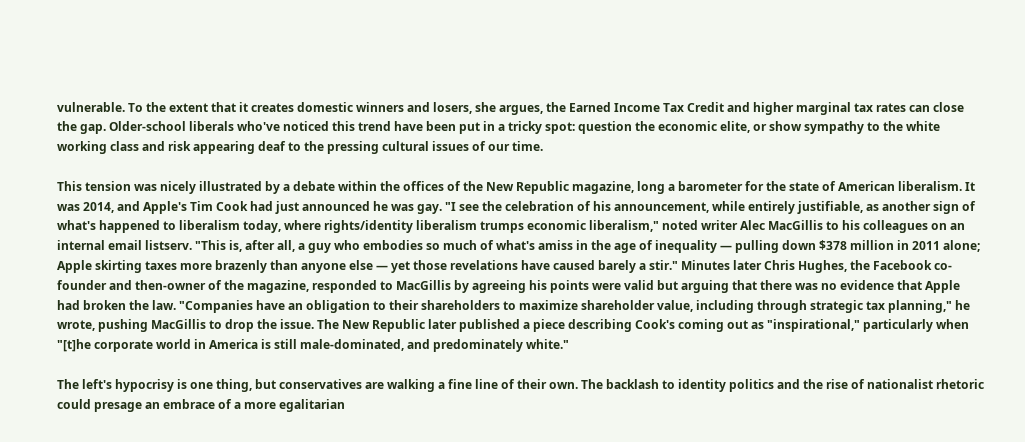vulnerable. To the extent that it creates domestic winners and losers, she argues, the Earned Income Tax Credit and higher marginal tax rates can close the gap. Older-school liberals who've noticed this trend have been put in a tricky spot: question the economic elite, or show sympathy to the white working class and risk appearing deaf to the pressing cultural issues of our time.

This tension was nicely illustrated by a debate within the offices of the New Republic magazine, long a barometer for the state of American liberalism. It was 2014, and Apple's Tim Cook had just announced he was gay. "I see the celebration of his announcement, while entirely justifiable, as another sign of what's happened to liberalism today, where rights/identity liberalism trumps economic liberalism," noted writer Alec MacGillis to his colleagues on an internal email listserv. "This is, after all, a guy who embodies so much of what's amiss in the age of inequality — pulling down $378 million in 2011 alone; Apple skirting taxes more brazenly than anyone else — yet those revelations have caused barely a stir." Minutes later Chris Hughes, the Facebook co-founder and then-owner of the magazine, responded to MacGillis by agreeing his points were valid but arguing that there was no evidence that Apple had broken the law. "Companies have an obligation to their shareholders to maximize shareholder value, including through strategic tax planning," he wrote, pushing MacGillis to drop the issue. The New Republic later published a piece describing Cook's coming out as "inspirational," particularly when "[t]he corporate world in America is still male-dominated, and predominately white."

The left's hypocrisy is one thing, but conservatives are walking a fine line of their own. The backlash to identity politics and the rise of nationalist rhetoric could presage an embrace of a more egalitarian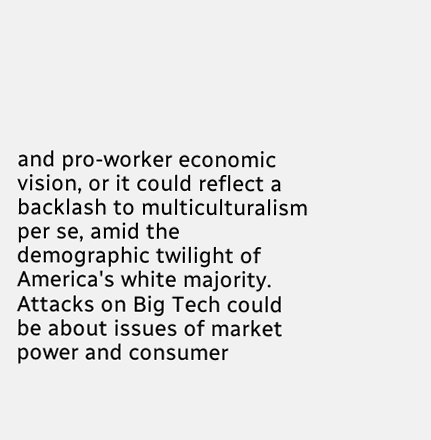and pro-worker economic vision, or it could reflect a backlash to multiculturalism per se, amid the demographic twilight of America's white majority. Attacks on Big Tech could be about issues of market power and consumer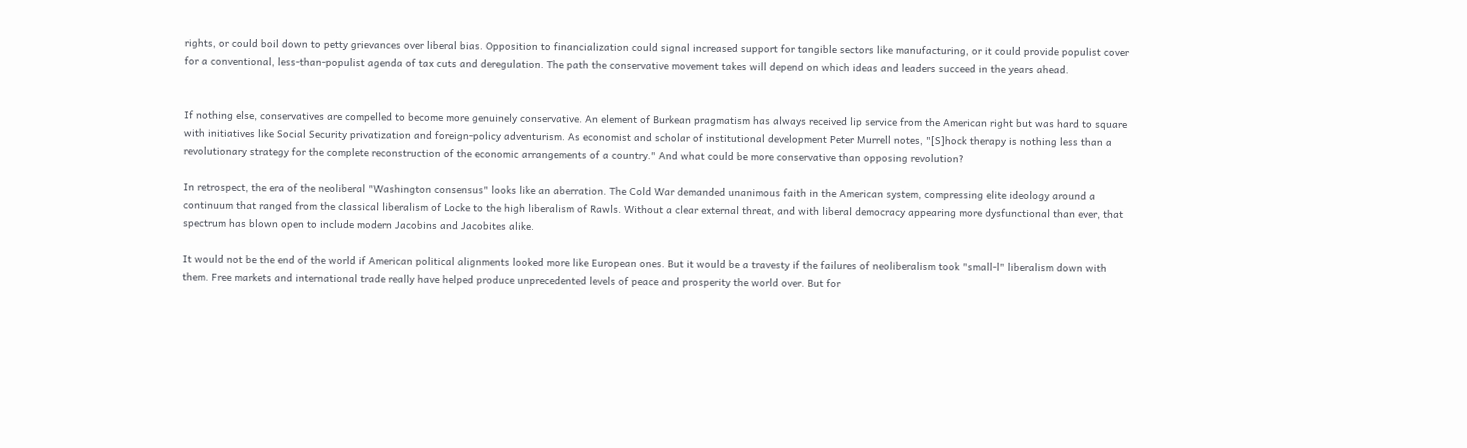rights, or could boil down to petty grievances over liberal bias. Opposition to financialization could signal increased support for tangible sectors like manufacturing, or it could provide populist cover for a conventional, less-than-populist agenda of tax cuts and deregulation. The path the conservative movement takes will depend on which ideas and leaders succeed in the years ahead.


If nothing else, conservatives are compelled to become more genuinely conservative. An element of Burkean pragmatism has always received lip service from the American right but was hard to square with initiatives like Social Security privatization and foreign-policy adventurism. As economist and scholar of institutional development Peter Murrell notes, "[S]hock therapy is nothing less than a revolutionary strategy for the complete reconstruction of the economic arrangements of a country." And what could be more conservative than opposing revolution?

In retrospect, the era of the neoliberal "Washington consensus" looks like an aberration. The Cold War demanded unanimous faith in the American system, compressing elite ideology around a continuum that ranged from the classical liberalism of Locke to the high liberalism of Rawls. Without a clear external threat, and with liberal democracy appearing more dysfunctional than ever, that spectrum has blown open to include modern Jacobins and Jacobites alike.

It would not be the end of the world if American political alignments looked more like European ones. But it would be a travesty if the failures of neoliberalism took "small-l" liberalism down with them. Free markets and international trade really have helped produce unprecedented levels of peace and prosperity the world over. But for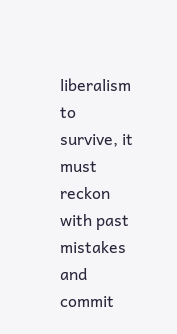liberalism to survive, it must reckon with past mistakes and commit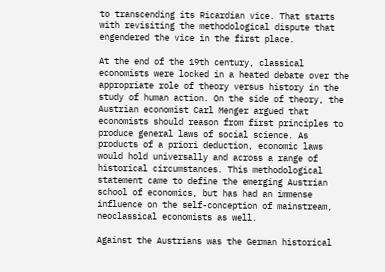to transcending its Ricardian vice. That starts with revisiting the methodological dispute that engendered the vice in the first place.

At the end of the 19th century, classical economists were locked in a heated debate over the appropriate role of theory versus history in the study of human action. On the side of theory, the Austrian economist Carl Menger argued that economists should reason from first principles to produce general laws of social science. As products of a priori deduction, economic laws would hold universally and across a range of historical circumstances. This methodological statement came to define the emerging Austrian school of economics, but has had an immense influence on the self-conception of mainstream, neoclassical economists as well.

Against the Austrians was the German historical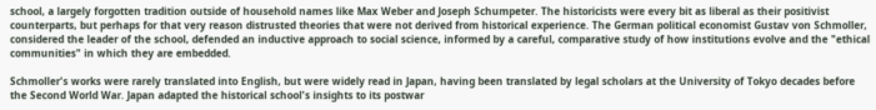school, a largely forgotten tradition outside of household names like Max Weber and Joseph Schumpeter. The historicists were every bit as liberal as their positivist counterparts, but perhaps for that very reason distrusted theories that were not derived from historical experience. The German political economist Gustav von Schmoller, considered the leader of the school, defended an inductive approach to social science, informed by a careful, comparative study of how institutions evolve and the "ethical communities" in which they are embedded.

Schmoller's works were rarely translated into English, but were widely read in Japan, having been translated by legal scholars at the University of Tokyo decades before the Second World War. Japan adapted the historical school's insights to its postwar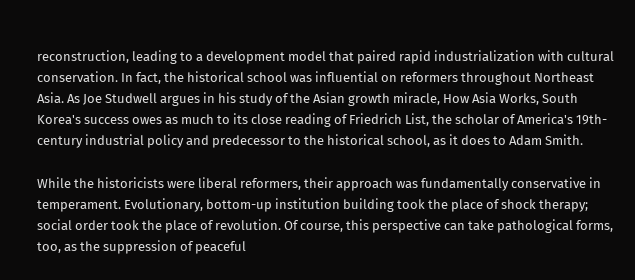reconstruction, leading to a development model that paired rapid industrialization with cultural conservation. In fact, the historical school was influential on reformers throughout Northeast Asia. As Joe Studwell argues in his study of the Asian growth miracle, How Asia Works, South Korea's success owes as much to its close reading of Friedrich List, the scholar of America's 19th-century industrial policy and predecessor to the historical school, as it does to Adam Smith.

While the historicists were liberal reformers, their approach was fundamentally conservative in temperament. Evolutionary, bottom-up institution building took the place of shock therapy; social order took the place of revolution. Of course, this perspective can take pathological forms, too, as the suppression of peaceful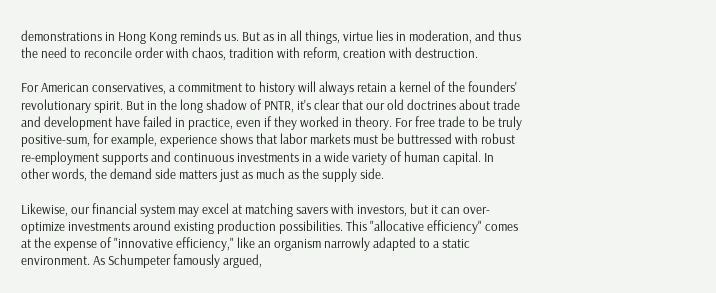demonstrations in Hong Kong reminds us. But as in all things, virtue lies in moderation, and thus the need to reconcile order with chaos, tradition with reform, creation with destruction.

For American conservatives, a commitment to history will always retain a kernel of the founders' revolutionary spirit. But in the long shadow of PNTR, it's clear that our old doctrines about trade and development have failed in practice, even if they worked in theory. For free trade to be truly positive-sum, for example, experience shows that labor markets must be buttressed with robust re-employment supports and continuous investments in a wide variety of human capital. In other words, the demand side matters just as much as the supply side.

Likewise, our financial system may excel at matching savers with investors, but it can over-optimize investments around existing production possibilities. This "allocative efficiency" comes at the expense of "innovative efficiency," like an organism narrowly adapted to a static environment. As Schumpeter famously argued,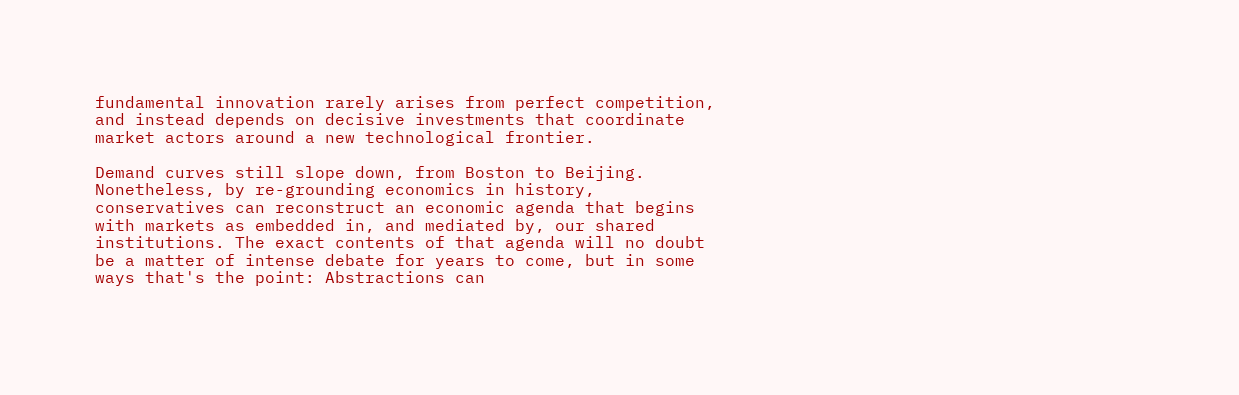fundamental innovation rarely arises from perfect competition, and instead depends on decisive investments that coordinate market actors around a new technological frontier.

Demand curves still slope down, from Boston to Beijing. Nonetheless, by re-grounding economics in history, conservatives can reconstruct an economic agenda that begins with markets as embedded in, and mediated by, our shared institutions. The exact contents of that agenda will no doubt be a matter of intense debate for years to come, but in some ways that's the point: Abstractions can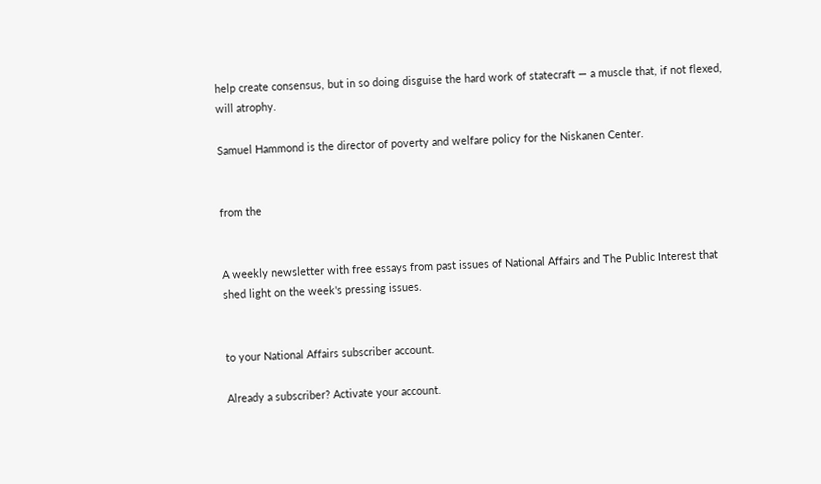help create consensus, but in so doing disguise the hard work of statecraft — a muscle that, if not flexed, will atrophy.

Samuel Hammond is the director of poverty and welfare policy for the Niskanen Center.


from the


A weekly newsletter with free essays from past issues of National Affairs and The Public Interest that shed light on the week's pressing issues.


to your National Affairs subscriber account.

Already a subscriber? Activate your account.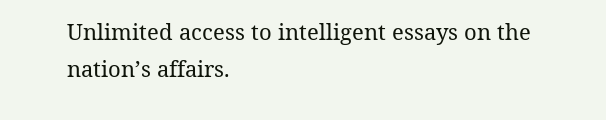Unlimited access to intelligent essays on the nation’s affairs.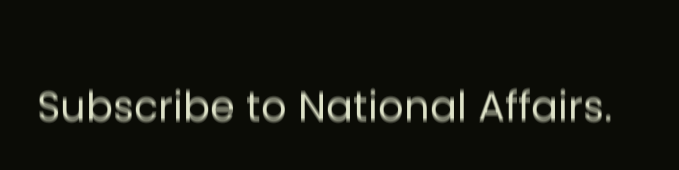Subscribe to National Affairs.